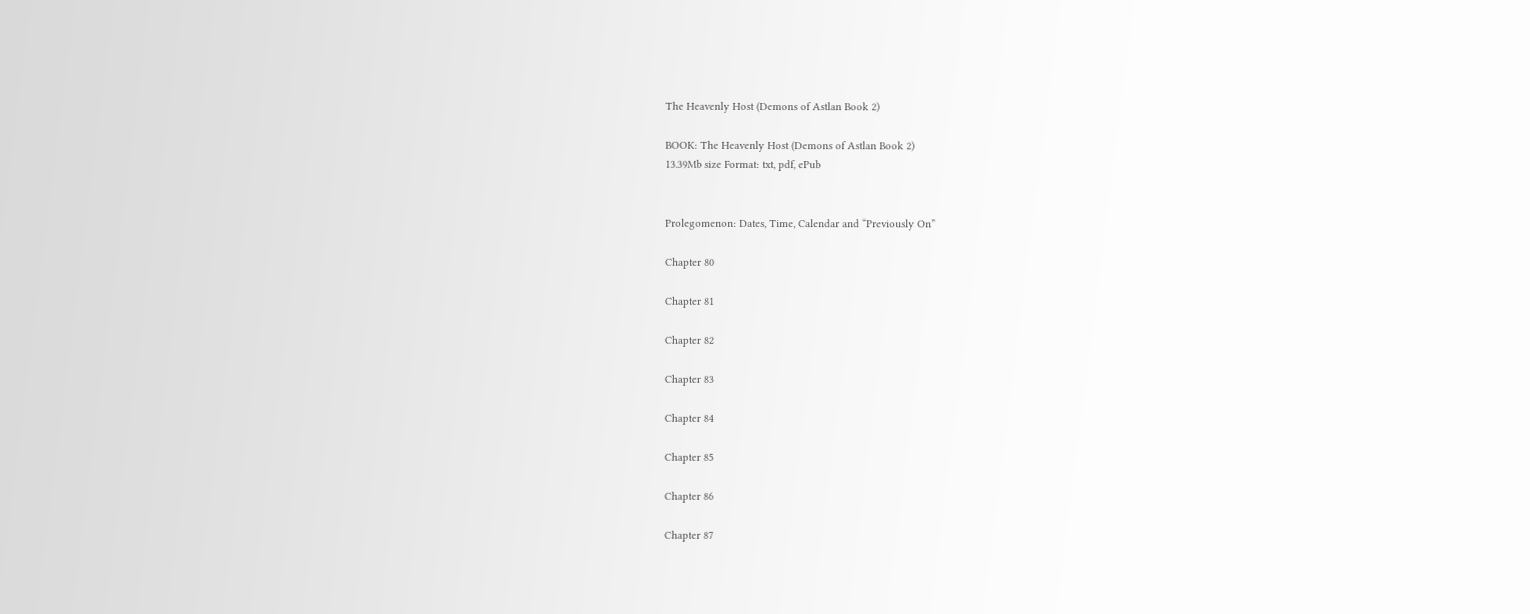The Heavenly Host (Demons of Astlan Book 2)

BOOK: The Heavenly Host (Demons of Astlan Book 2)
13.39Mb size Format: txt, pdf, ePub


Prolegomenon: Dates, Time, Calendar and “Previously On”

Chapter 80

Chapter 81

Chapter 82

Chapter 83

Chapter 84

Chapter 85

Chapter 86

Chapter 87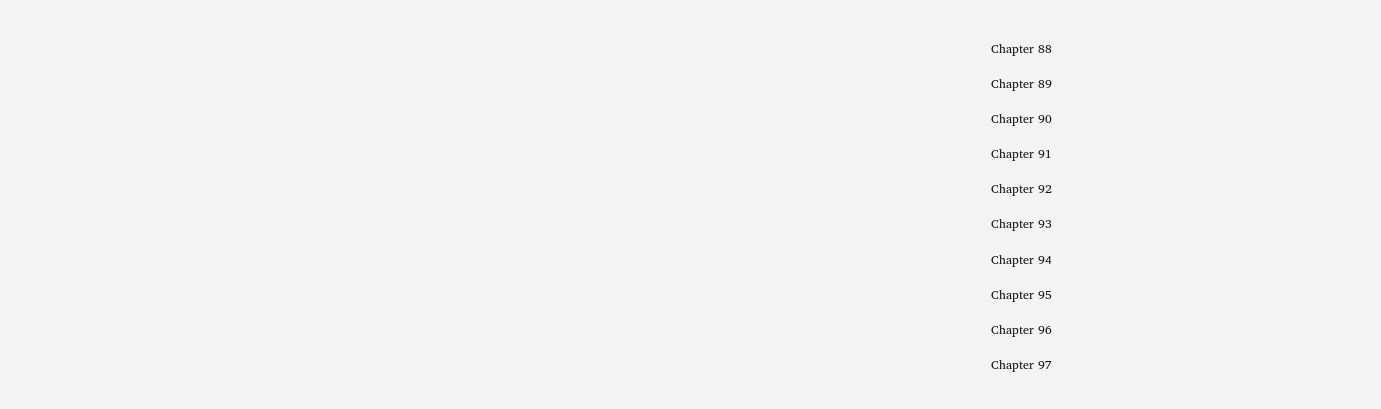Chapter 88

Chapter 89

Chapter 90

Chapter 91

Chapter 92

Chapter 93

Chapter 94

Chapter 95

Chapter 96

Chapter 97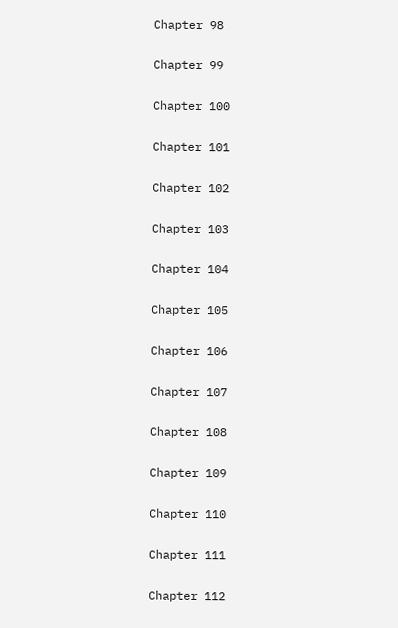Chapter 98

Chapter 99

Chapter 100

Chapter 101

Chapter 102

Chapter 103

Chapter 104

Chapter 105

Chapter 106

Chapter 107

Chapter 108

Chapter 109

Chapter 110

Chapter 111

Chapter 112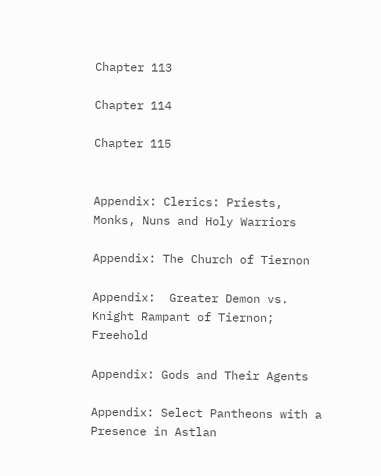Chapter 113

Chapter 114

Chapter 115


Appendix: Clerics: Priests, Monks, Nuns and Holy Warriors

Appendix: The Church of Tiernon

Appendix:  Greater Demon vs. Knight Rampant of Tiernon; Freehold

Appendix: Gods and Their Agents

Appendix: Select Pantheons with a Presence in Astlan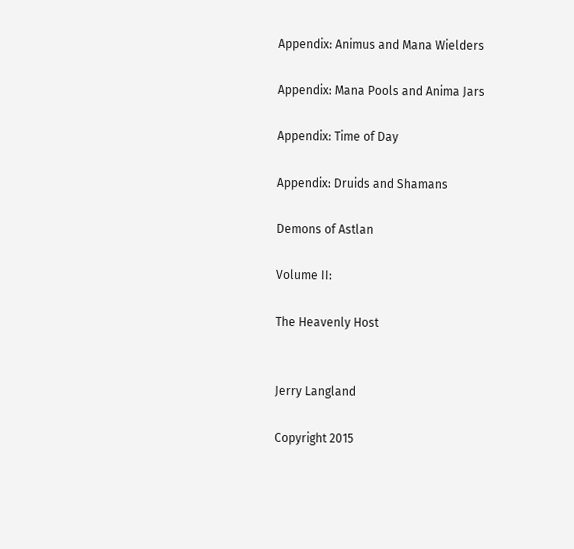Appendix: Animus and Mana Wielders

Appendix: Mana Pools and Anima Jars

Appendix: Time of Day

Appendix: Druids and Shamans

Demons of Astlan

Volume II:

The Heavenly Host


Jerry Langland

Copyright 2015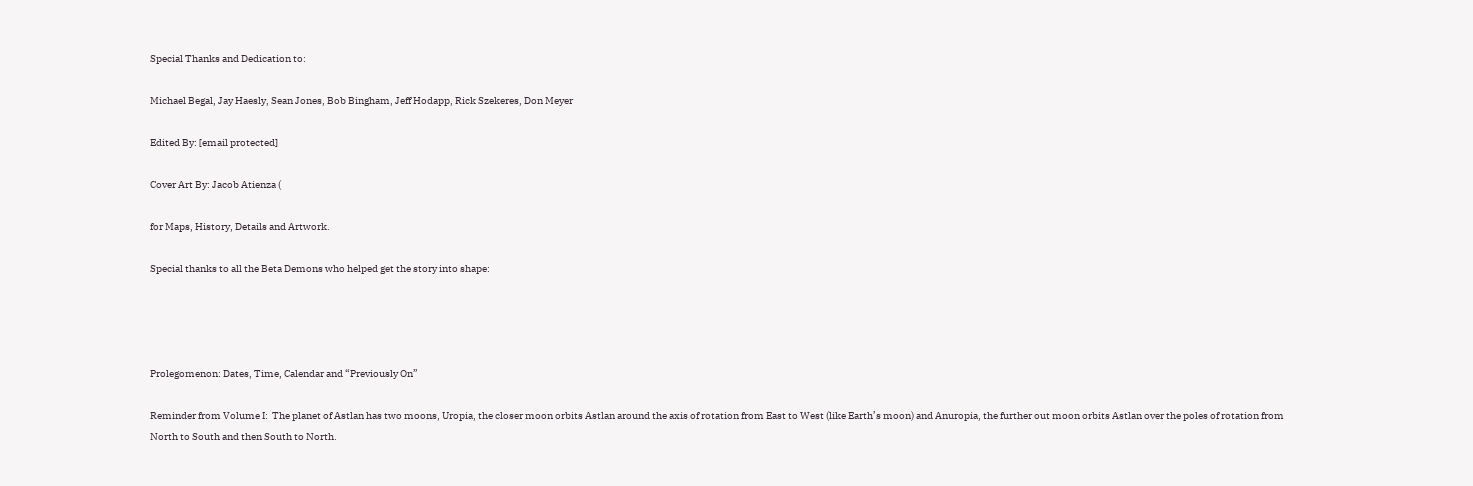Special Thanks and Dedication to:

Michael Begal, Jay Haesly, Sean Jones, Bob Bingham, Jeff Hodapp, Rick Szekeres, Don Meyer

Edited By: [email protected]

Cover Art By: Jacob Atienza (

for Maps, History, Details and Artwork.

Special thanks to all the Beta Demons who helped get the story into shape:




Prolegomenon: Dates, Time, Calendar and “Previously On”

Reminder from Volume I:  The planet of Astlan has two moons, Uropia, the closer moon orbits Astlan around the axis of rotation from East to West (like Earth’s moon) and Anuropia, the further out moon orbits Astlan over the poles of rotation from North to South and then South to North.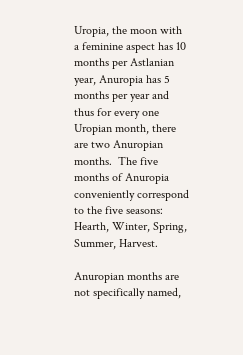Uropia, the moon with a feminine aspect has 10 months per Astlanian year, Anuropia has 5 months per year and thus for every one Uropian month, there are two Anuropian months.  The five months of Anuropia conveniently correspond to the five seasons: Hearth, Winter, Spring, Summer, Harvest.

Anuropian months are not specifically named,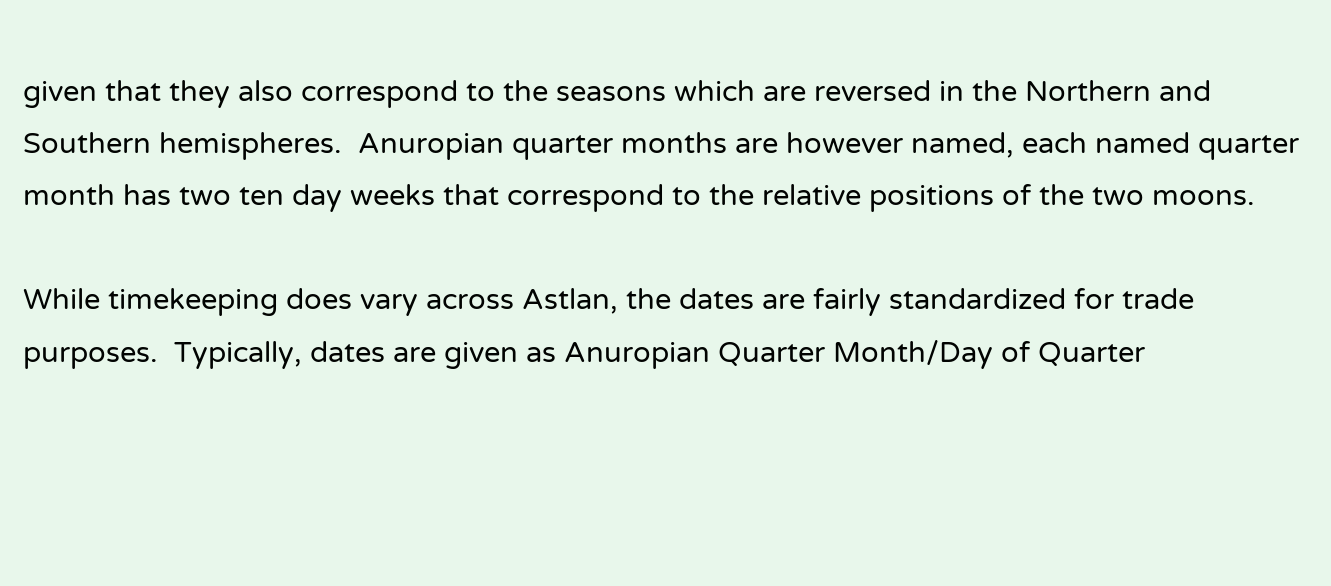given that they also correspond to the seasons which are reversed in the Northern and Southern hemispheres.  Anuropian quarter months are however named, each named quarter month has two ten day weeks that correspond to the relative positions of the two moons.

While timekeeping does vary across Astlan, the dates are fairly standardized for trade purposes.  Typically, dates are given as Anuropian Quarter Month/Day of Quarter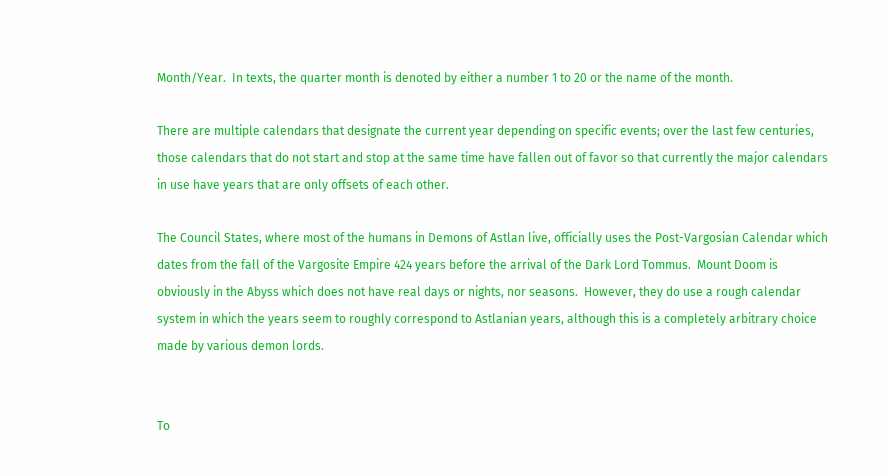Month/Year.  In texts, the quarter month is denoted by either a number 1 to 20 or the name of the month.

There are multiple calendars that designate the current year depending on specific events; over the last few centuries, those calendars that do not start and stop at the same time have fallen out of favor so that currently the major calendars in use have years that are only offsets of each other.

The Council States, where most of the humans in Demons of Astlan live, officially uses the Post-Vargosian Calendar which dates from the fall of the Vargosite Empire 424 years before the arrival of the Dark Lord Tommus.  Mount Doom is obviously in the Abyss which does not have real days or nights, nor seasons.  However, they do use a rough calendar system in which the years seem to roughly correspond to Astlanian years, although this is a completely arbitrary choice made by various demon lords.


To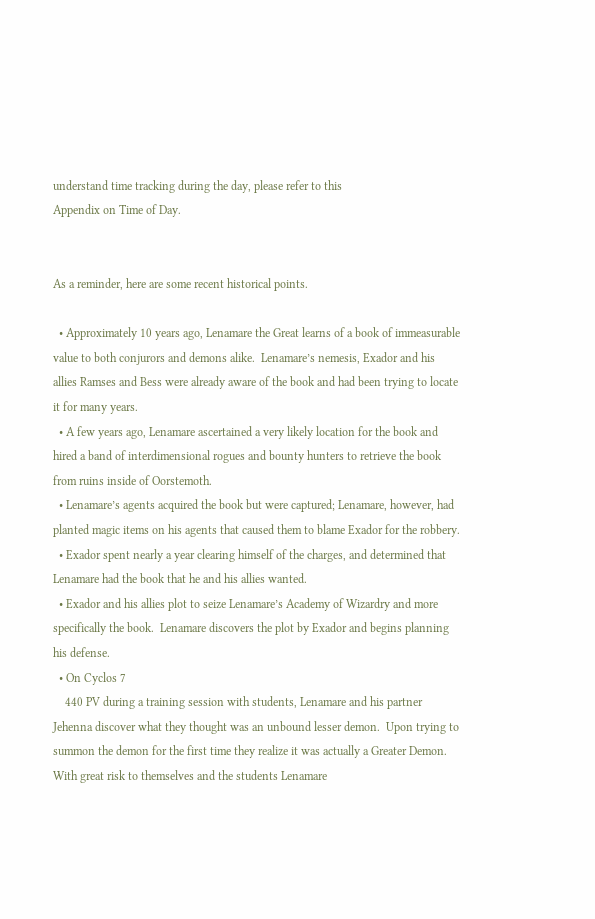understand time tracking during the day, please refer to this
Appendix on Time of Day.


As a reminder, here are some recent historical points.

  • Approximately 10 years ago, Lenamare the Great learns of a book of immeasurable value to both conjurors and demons alike.  Lenamare’s nemesis, Exador and his allies Ramses and Bess were already aware of the book and had been trying to locate it for many years.
  • A few years ago, Lenamare ascertained a very likely location for the book and hired a band of interdimensional rogues and bounty hunters to retrieve the book from ruins inside of Oorstemoth.
  • Lenamare’s agents acquired the book but were captured; Lenamare, however, had planted magic items on his agents that caused them to blame Exador for the robbery.
  • Exador spent nearly a year clearing himself of the charges, and determined that Lenamare had the book that he and his allies wanted.
  • Exador and his allies plot to seize Lenamare’s Academy of Wizardry and more specifically the book.  Lenamare discovers the plot by Exador and begins planning his defense.
  • On Cyclos 7
    440 PV during a training session with students, Lenamare and his partner Jehenna discover what they thought was an unbound lesser demon.  Upon trying to summon the demon for the first time they realize it was actually a Greater Demon.   With great risk to themselves and the students Lenamare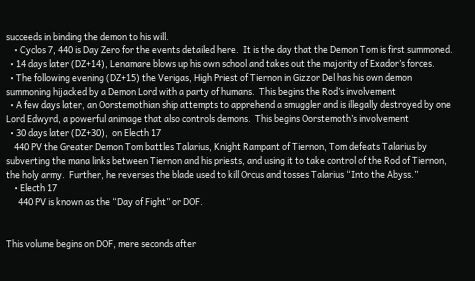succeeds in binding the demon to his will.
    • Cyclos 7, 440 is Day Zero for the events detailed here.  It is the day that the Demon Tom is first summoned.
  • 14 days later (DZ+14), Lenamare blows up his own school and takes out the majority of Exador’s forces.
  • The following evening (DZ+15) the Verigas, High Priest of Tiernon in Gizzor Del has his own demon summoning hijacked by a Demon Lord with a party of humans.  This begins the Rod’s involvement
  • A few days later, an Oorstemothian ship attempts to apprehend a smuggler and is illegally destroyed by one Lord Edwyrd, a powerful animage that also controls demons.  This begins Oorstemoth’s involvement
  • 30 days later (DZ+30),  on Electh 17
    440 PV the Greater Demon Tom battles Talarius, Knight Rampant of Tiernon, Tom defeats Talarius by subverting the mana links between Tiernon and his priests, and using it to take control of the Rod of Tiernon, the holy army.  Further, he reverses the blade used to kill Orcus and tosses Talarius “Into the Abyss.”
    • Electh 17
      440 PV is known as the “Day of Fight” or DOF.


This volume begins on DOF, mere seconds after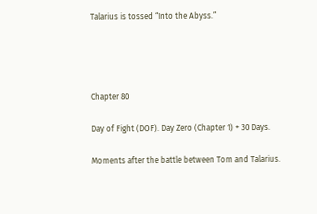Talarius is tossed “Into the Abyss.”




Chapter 80

Day of Fight (DOF). Day Zero (Chapter 1) + 30 Days.

Moments after the battle between Tom and Talarius.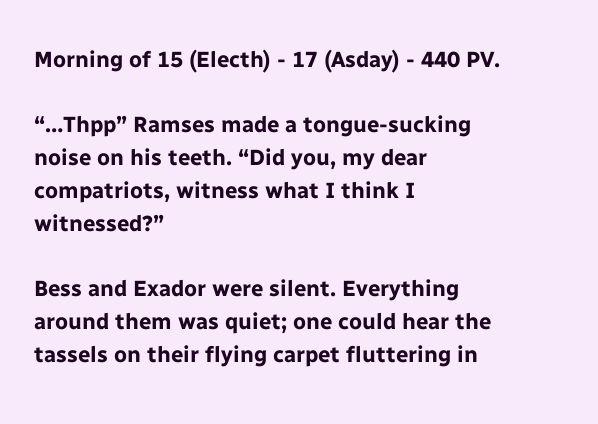Morning of 15 (Electh) - 17 (Asday) - 440 PV.

“…Thpp” Ramses made a tongue-sucking noise on his teeth. “Did you, my dear compatriots, witness what I think I witnessed?”

Bess and Exador were silent. Everything around them was quiet; one could hear the tassels on their flying carpet fluttering in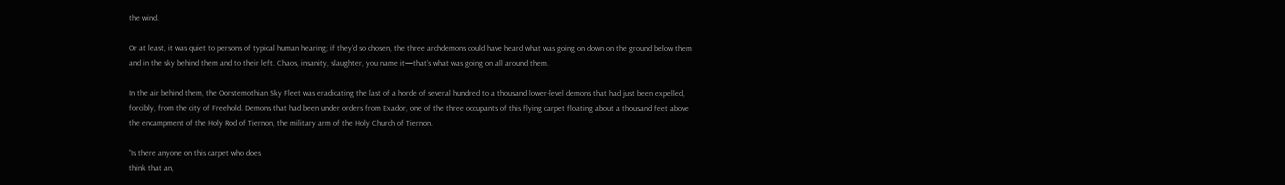the wind.

Or at least, it was quiet to persons of typical human hearing; if they’d so chosen, the three archdemons could have heard what was going on down on the ground below them and in the sky behind them and to their left. Chaos, insanity, slaughter, you name it—that’s what was going on all around them.

In the air behind them, the Oorstemothian Sky Fleet was eradicating the last of a horde of several hundred to a thousand lower-level demons that had just been expelled, forcibly, from the city of Freehold. Demons that had been under orders from Exador, one of the three occupants of this flying carpet floating about a thousand feet above the encampment of the Holy Rod of Tiernon, the military arm of the Holy Church of Tiernon.

“Is there anyone on this carpet who does
think that an,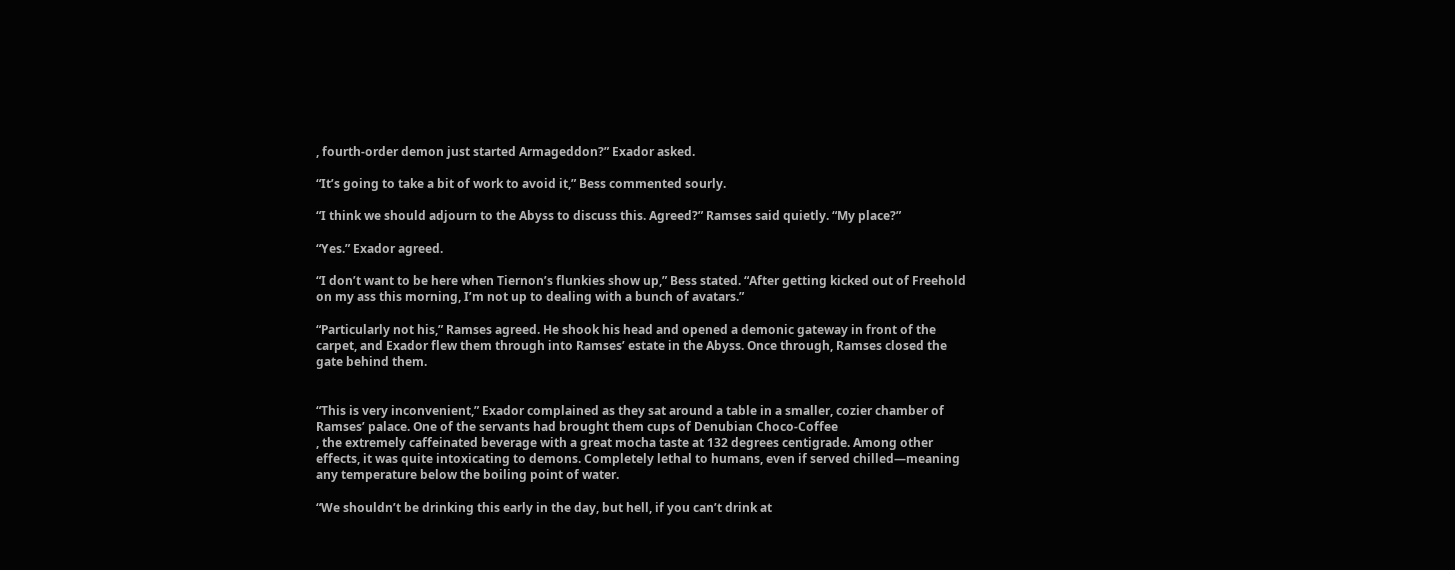, fourth-order demon just started Armageddon?” Exador asked.

“It’s going to take a bit of work to avoid it,” Bess commented sourly.

“I think we should adjourn to the Abyss to discuss this. Agreed?” Ramses said quietly. “My place?”

“Yes.” Exador agreed.

“I don’t want to be here when Tiernon’s flunkies show up,” Bess stated. “After getting kicked out of Freehold on my ass this morning, I’m not up to dealing with a bunch of avatars.”

“Particularly not his,” Ramses agreed. He shook his head and opened a demonic gateway in front of the carpet, and Exador flew them through into Ramses’ estate in the Abyss. Once through, Ramses closed the gate behind them.


“This is very inconvenient,” Exador complained as they sat around a table in a smaller, cozier chamber of Ramses’ palace. One of the servants had brought them cups of Denubian Choco-Coffee
, the extremely caffeinated beverage with a great mocha taste at 132 degrees centigrade. Among other effects, it was quite intoxicating to demons. Completely lethal to humans, even if served chilled—meaning any temperature below the boiling point of water.

“We shouldn’t be drinking this early in the day, but hell, if you can’t drink at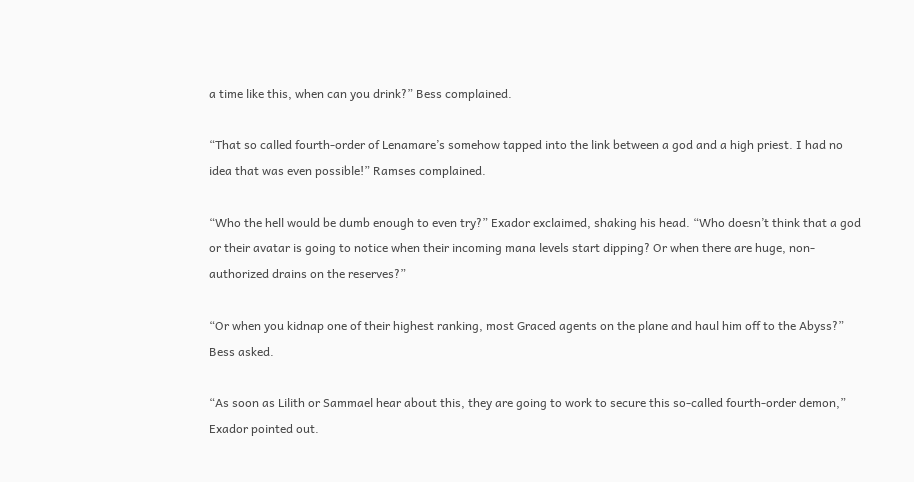a time like this, when can you drink?” Bess complained.

“That so called fourth-order of Lenamare’s somehow tapped into the link between a god and a high priest. I had no idea that was even possible!” Ramses complained.

“Who the hell would be dumb enough to even try?” Exador exclaimed, shaking his head. “Who doesn’t think that a god or their avatar is going to notice when their incoming mana levels start dipping? Or when there are huge, non-authorized drains on the reserves?”

“Or when you kidnap one of their highest ranking, most Graced agents on the plane and haul him off to the Abyss?” Bess asked.

“As soon as Lilith or Sammael hear about this, they are going to work to secure this so-called fourth-order demon,” Exador pointed out.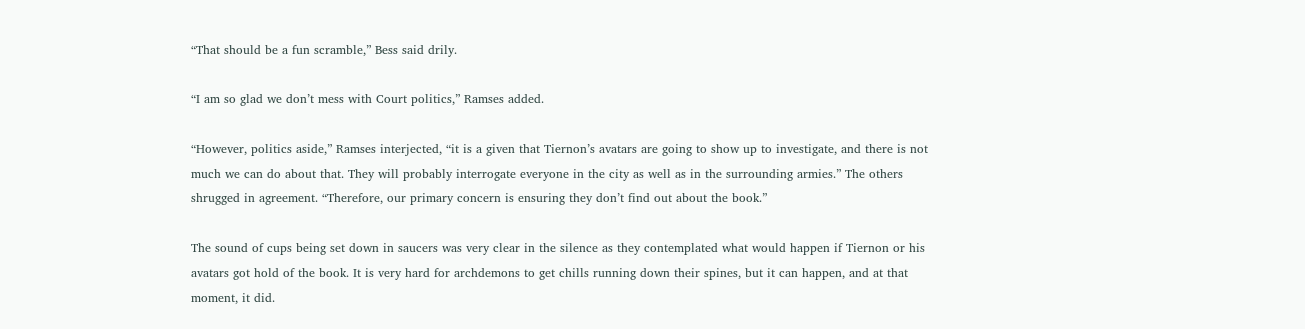“That should be a fun scramble,” Bess said drily.

“I am so glad we don’t mess with Court politics,” Ramses added.

“However, politics aside,” Ramses interjected, “it is a given that Tiernon’s avatars are going to show up to investigate, and there is not much we can do about that. They will probably interrogate everyone in the city as well as in the surrounding armies.” The others shrugged in agreement. “Therefore, our primary concern is ensuring they don’t find out about the book.”

The sound of cups being set down in saucers was very clear in the silence as they contemplated what would happen if Tiernon or his avatars got hold of the book. It is very hard for archdemons to get chills running down their spines, but it can happen, and at that moment, it did.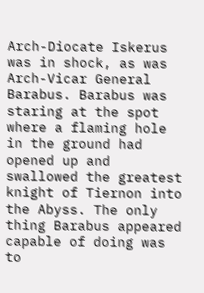Arch-Diocate Iskerus was in shock, as was Arch-Vicar General Barabus. Barabus was staring at the spot where a flaming hole in the ground had opened up and swallowed the greatest knight of Tiernon into the Abyss. The only thing Barabus appeared capable of doing was to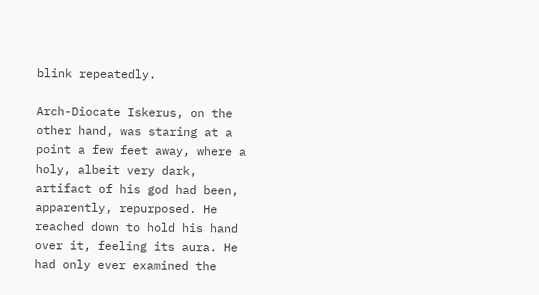blink repeatedly.

Arch-Diocate Iskerus, on the other hand, was staring at a point a few feet away, where a holy, albeit very dark, artifact of his god had been, apparently, repurposed. He reached down to hold his hand over it, feeling its aura. He had only ever examined the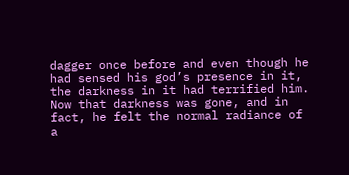dagger once before and even though he had sensed his god’s presence in it, the darkness in it had terrified him. Now that darkness was gone, and in fact, he felt the normal radiance of a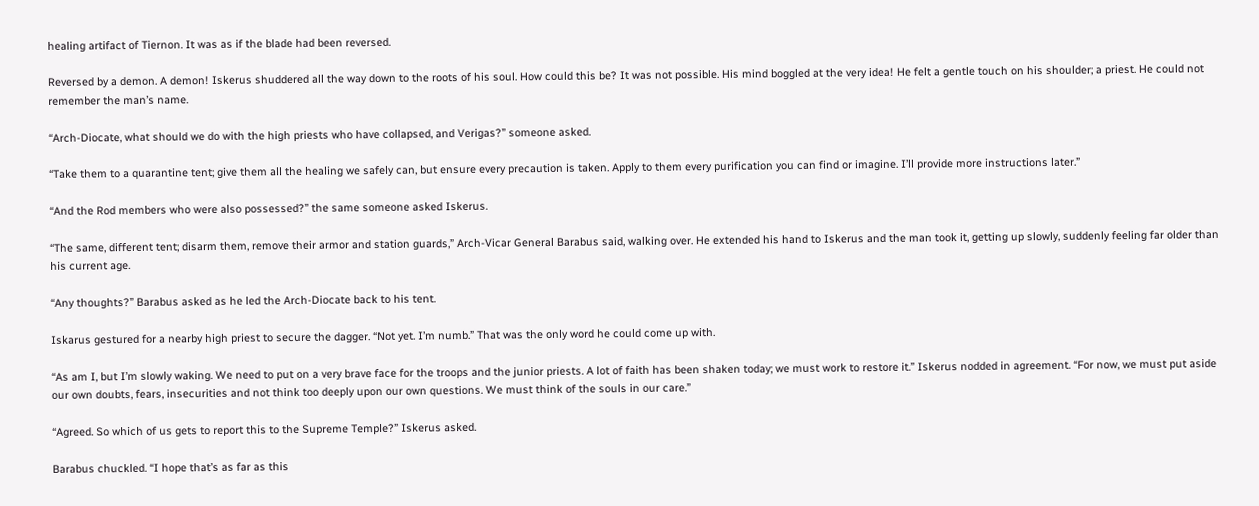healing artifact of Tiernon. It was as if the blade had been reversed.

Reversed by a demon. A demon! Iskerus shuddered all the way down to the roots of his soul. How could this be? It was not possible. His mind boggled at the very idea! He felt a gentle touch on his shoulder; a priest. He could not remember the man’s name.

“Arch-Diocate, what should we do with the high priests who have collapsed, and Verigas?” someone asked.

“Take them to a quarantine tent; give them all the healing we safely can, but ensure every precaution is taken. Apply to them every purification you can find or imagine. I’ll provide more instructions later.”

“And the Rod members who were also possessed?” the same someone asked Iskerus.

“The same, different tent; disarm them, remove their armor and station guards,” Arch-Vicar General Barabus said, walking over. He extended his hand to Iskerus and the man took it, getting up slowly, suddenly feeling far older than his current age.

“Any thoughts?” Barabus asked as he led the Arch-Diocate back to his tent.

Iskarus gestured for a nearby high priest to secure the dagger. “Not yet. I’m numb.” That was the only word he could come up with.

“As am I, but I’m slowly waking. We need to put on a very brave face for the troops and the junior priests. A lot of faith has been shaken today; we must work to restore it.” Iskerus nodded in agreement. “For now, we must put aside our own doubts, fears, insecurities and not think too deeply upon our own questions. We must think of the souls in our care.”

“Agreed. So which of us gets to report this to the Supreme Temple?” Iskerus asked.

Barabus chuckled. “I hope that’s as far as this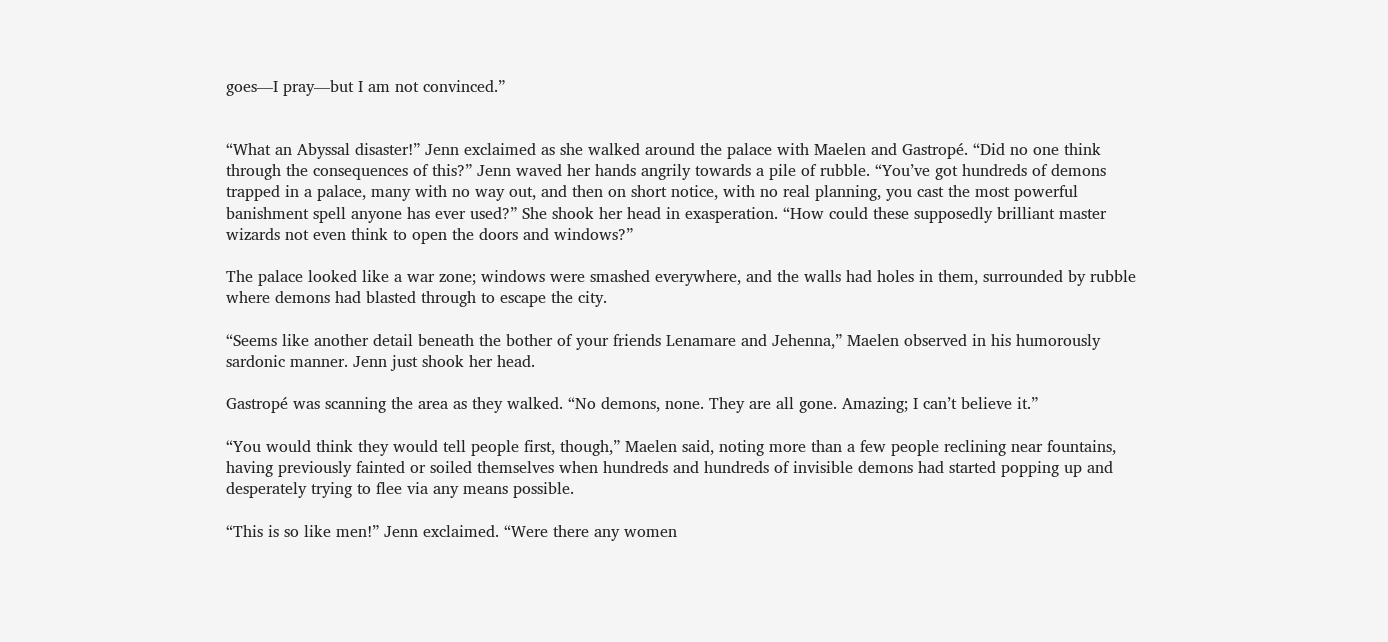goes—I pray—but I am not convinced.”


“What an Abyssal disaster!” Jenn exclaimed as she walked around the palace with Maelen and Gastropé. “Did no one think through the consequences of this?” Jenn waved her hands angrily towards a pile of rubble. “You’ve got hundreds of demons trapped in a palace, many with no way out, and then on short notice, with no real planning, you cast the most powerful banishment spell anyone has ever used?” She shook her head in exasperation. “How could these supposedly brilliant master wizards not even think to open the doors and windows?”

The palace looked like a war zone; windows were smashed everywhere, and the walls had holes in them, surrounded by rubble where demons had blasted through to escape the city.

“Seems like another detail beneath the bother of your friends Lenamare and Jehenna,” Maelen observed in his humorously sardonic manner. Jenn just shook her head.

Gastropé was scanning the area as they walked. “No demons, none. They are all gone. Amazing; I can’t believe it.”

“You would think they would tell people first, though,” Maelen said, noting more than a few people reclining near fountains, having previously fainted or soiled themselves when hundreds and hundreds of invisible demons had started popping up and desperately trying to flee via any means possible.

“This is so like men!” Jenn exclaimed. “Were there any women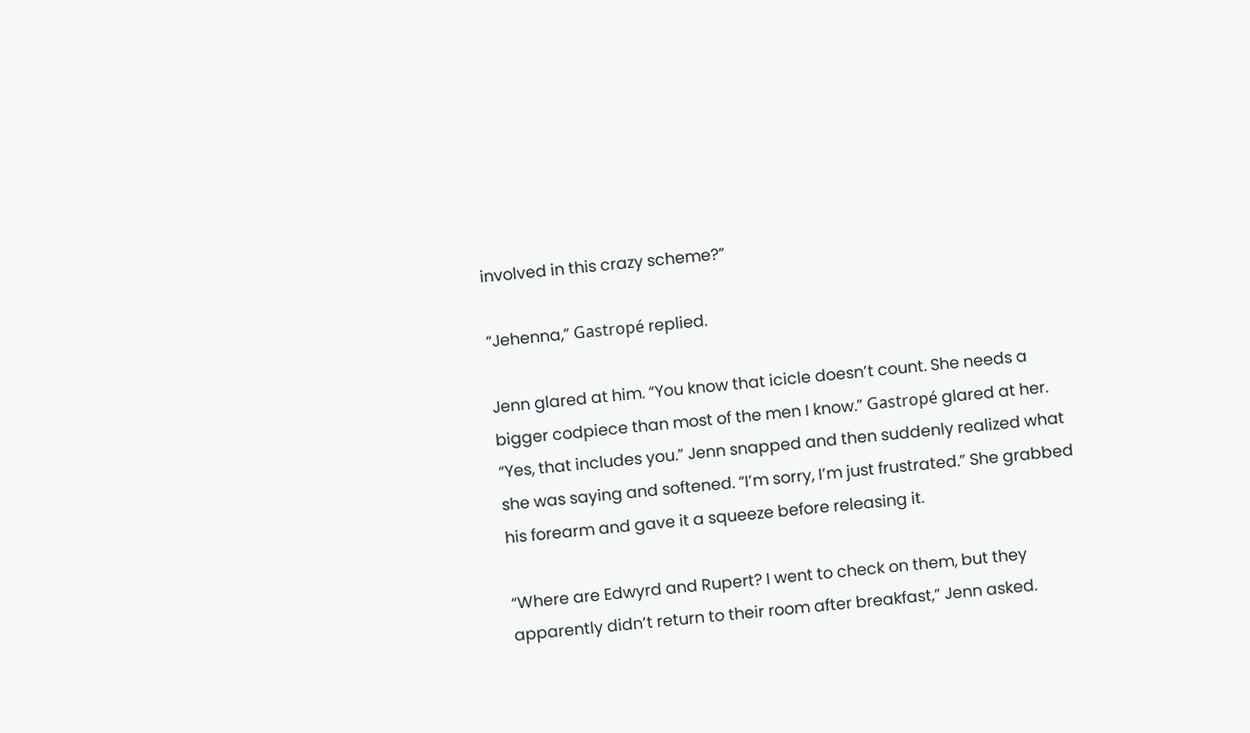involved in this crazy scheme?”

“Jehenna,” Gastropé replied.

Jenn glared at him. “You know that icicle doesn’t count. She needs a bigger codpiece than most of the men I know.” Gastropé glared at her. “Yes, that includes you.” Jenn snapped and then suddenly realized what she was saying and softened. “I’m sorry, I’m just frustrated.” She grabbed his forearm and gave it a squeeze before releasing it.

“Where are Edwyrd and Rupert? I went to check on them, but they apparently didn’t return to their room after breakfast,” Jenn asked.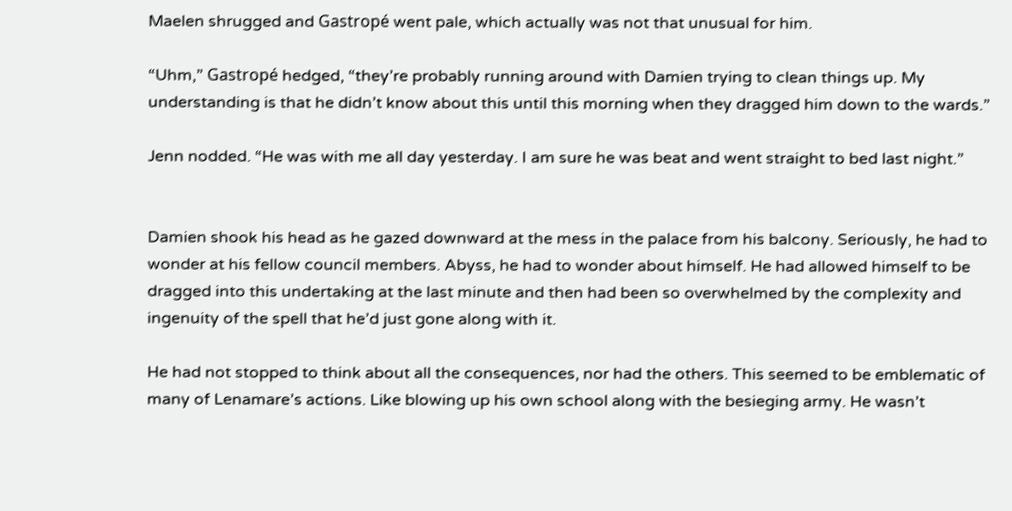Maelen shrugged and Gastropé went pale, which actually was not that unusual for him.

“Uhm,” Gastropé hedged, “they’re probably running around with Damien trying to clean things up. My understanding is that he didn’t know about this until this morning when they dragged him down to the wards.”

Jenn nodded. “He was with me all day yesterday. I am sure he was beat and went straight to bed last night.”


Damien shook his head as he gazed downward at the mess in the palace from his balcony. Seriously, he had to wonder at his fellow council members. Abyss, he had to wonder about himself. He had allowed himself to be dragged into this undertaking at the last minute and then had been so overwhelmed by the complexity and ingenuity of the spell that he’d just gone along with it.

He had not stopped to think about all the consequences, nor had the others. This seemed to be emblematic of many of Lenamare’s actions. Like blowing up his own school along with the besieging army. He wasn’t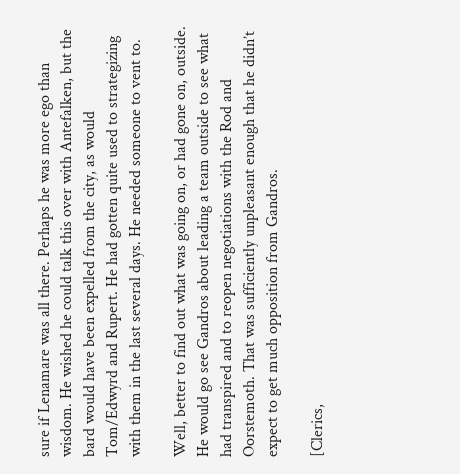sure if Lenamare was all there. Perhaps he was more ego than wisdom. He wished he could talk this over with Antefalken, but the bard would have been expelled from the city, as would Tom/Edwyrd and Rupert. He had gotten quite used to strategizing with them in the last several days. He needed someone to vent to.

Well, better to find out what was going on, or had gone on, outside. He would go see Gandros about leading a team outside to see what had transpired and to reopen negotiations with the Rod and Oorstemoth. That was sufficiently unpleasant enough that he didn’t expect to get much opposition from Gandros.

[Clerics,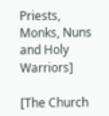Priests, Monks, Nuns and Holy Warriors]

[The Church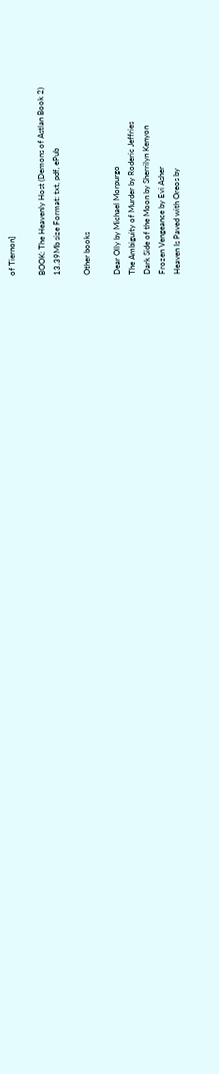of Tiernon]

BOOK: The Heavenly Host (Demons of Astlan Book 2)
13.39Mb size Format: txt, pdf, ePub

Other books

Dear Olly by Michael Morpurgo
The Ambiguity of Murder by Roderic Jeffries
Dark Side of the Moon by Sherrilyn Kenyon
Frozen Vengeance by Evi Asher
Heaven Is Paved with Oreos by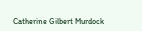Catherine Gilbert Murdock